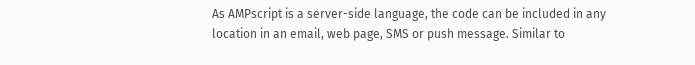As AMPscript is a server-side language, the code can be included in any location in an email, web page, SMS or push message. Similar to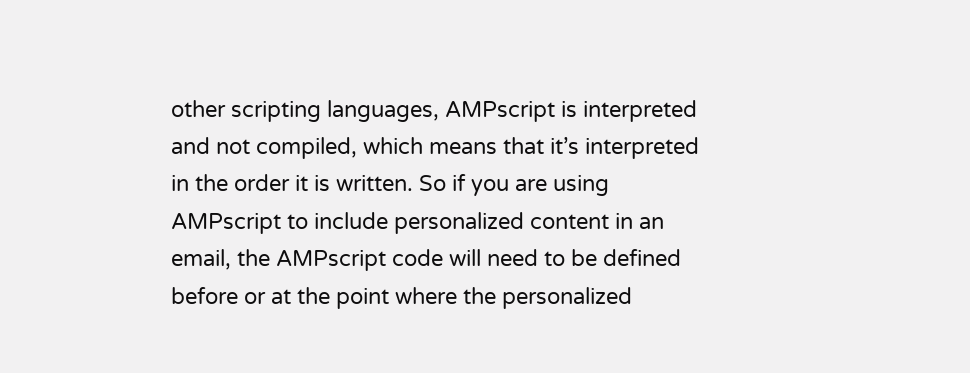other scripting languages, AMPscript is interpreted and not compiled, which means that it’s interpreted in the order it is written. So if you are using AMPscript to include personalized content in an email, the AMPscript code will need to be defined before or at the point where the personalized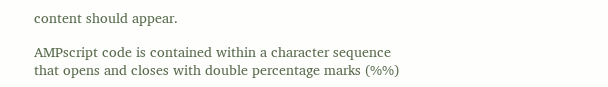content should appear.

AMPscript code is contained within a character sequence that opens and closes with double percentage marks (%%)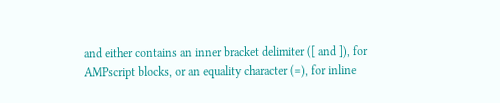and either contains an inner bracket delimiter ([ and ]), for AMPscript blocks, or an equality character (=), for inline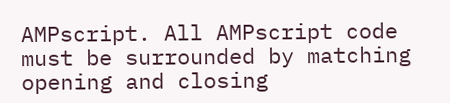AMPscript. All AMPscript code must be surrounded by matching opening and closing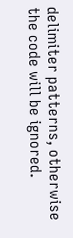delimiter patterns, otherwise the code will be ignored.